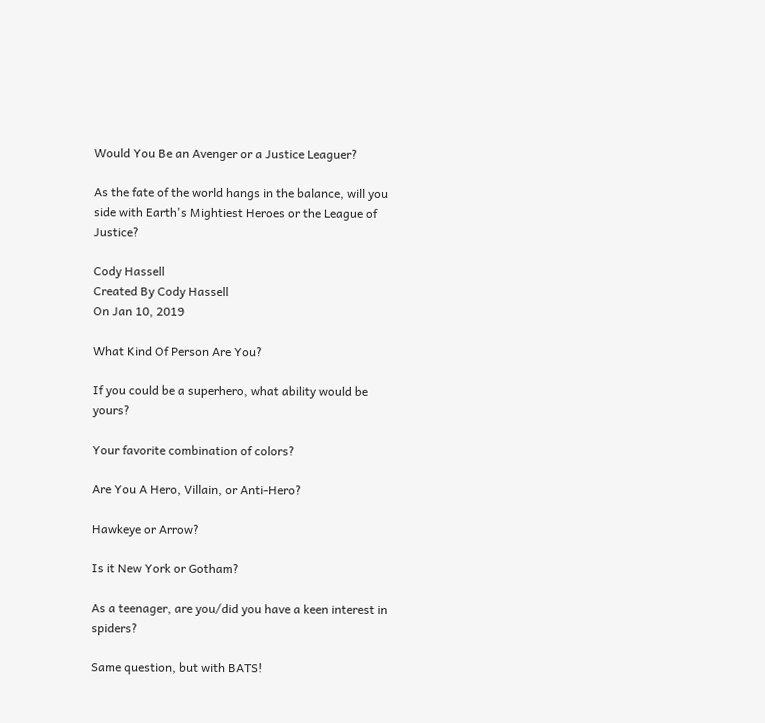Would You Be an Avenger or a Justice Leaguer?

As the fate of the world hangs in the balance, will you side with Earth's Mightiest Heroes or the League of Justice?

Cody Hassell
Created By Cody Hassell
On Jan 10, 2019

What Kind Of Person Are You?

If you could be a superhero, what ability would be yours?

Your favorite combination of colors?

Are You A Hero, Villain, or Anti-Hero?

Hawkeye or Arrow?

Is it New York or Gotham?

As a teenager, are you/did you have a keen interest in spiders?

Same question, but with BATS!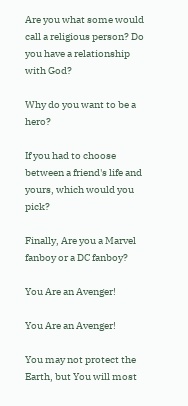Are you what some would call a religious person? Do you have a relationship with God?

Why do you want to be a hero?

If you had to choose between a friend's life and yours, which would you pick?

Finally, Are you a Marvel fanboy or a DC fanboy?

You Are an Avenger!

You Are an Avenger!

You may not protect the Earth, but You will most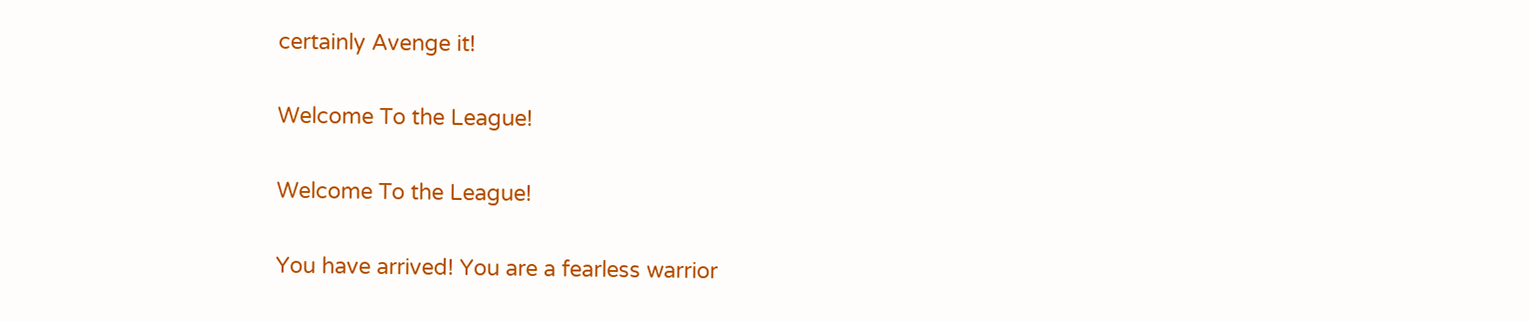certainly Avenge it!

Welcome To the League!

Welcome To the League!

You have arrived! You are a fearless warrior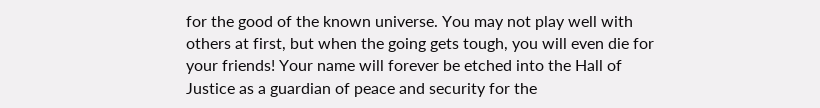for the good of the known universe. You may not play well with others at first, but when the going gets tough, you will even die for your friends! Your name will forever be etched into the Hall of Justice as a guardian of peace and security for the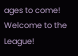ages to come! Welcome to the League!